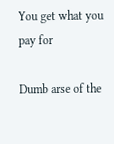You get what you pay for

Dumb arse of the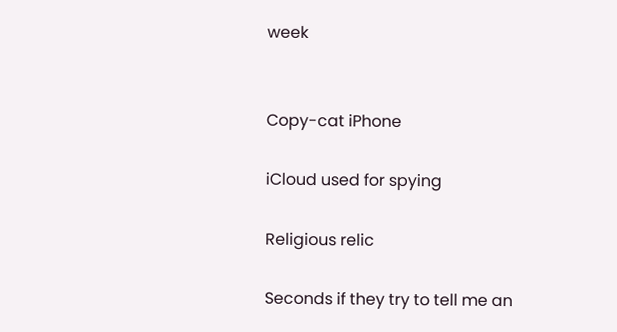week


Copy-cat iPhone

iCloud used for spying

Religious relic

Seconds if they try to tell me an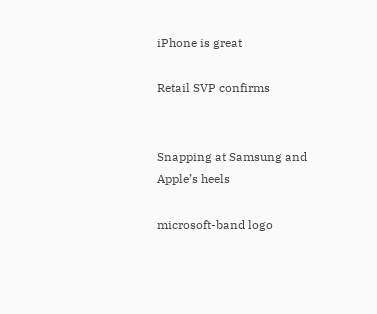iPhone is great

Retail SVP confirms


Snapping at Samsung and Apple’s heels

microsoft-band logo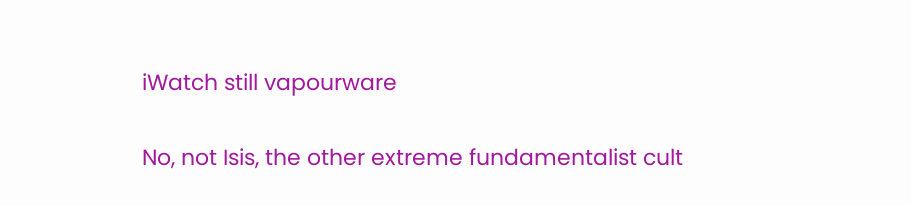iWatch still vapourware


No, not Isis, the other extreme fundamentalist cult